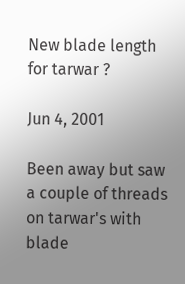New blade length for tarwar ?

Jun 4, 2001

Been away but saw a couple of threads on tarwar's with blade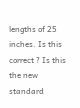lengths of 25 inches. Is this correct ? Is this the new standard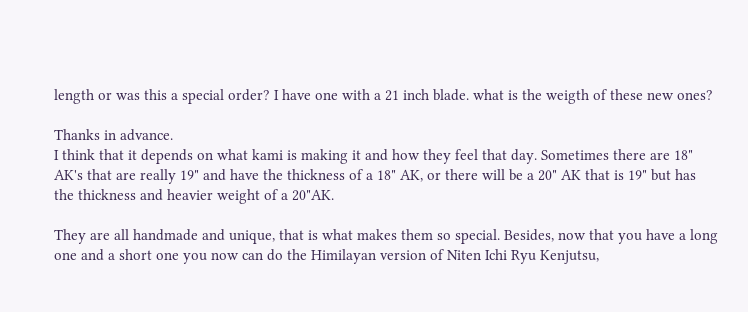length or was this a special order? I have one with a 21 inch blade. what is the weigth of these new ones?

Thanks in advance.
I think that it depends on what kami is making it and how they feel that day. Sometimes there are 18" AK's that are really 19" and have the thickness of a 18" AK, or there will be a 20" AK that is 19" but has the thickness and heavier weight of a 20"AK.

They are all handmade and unique, that is what makes them so special. Besides, now that you have a long one and a short one you now can do the Himilayan version of Niten Ichi Ryu Kenjutsu,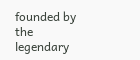founded by the legendary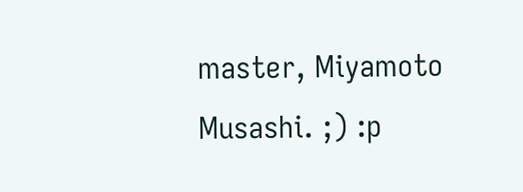master, Miyamoto Musashi. ;) :p